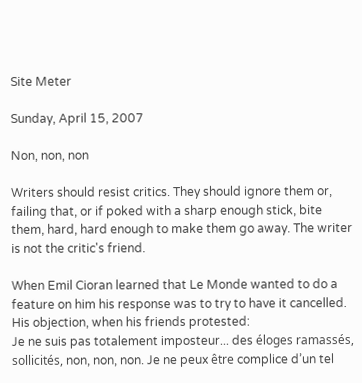Site Meter

Sunday, April 15, 2007

Non, non, non

Writers should resist critics. They should ignore them or, failing that, or if poked with a sharp enough stick, bite them, hard, hard enough to make them go away. The writer is not the critic's friend.

When Emil Cioran learned that Le Monde wanted to do a feature on him his response was to try to have it cancelled. His objection, when his friends protested:
Je ne suis pas totalement imposteur... des éloges ramassés, sollicités, non, non, non. Je ne peux être complice d’un tel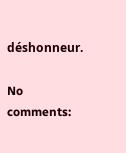déshonneur.

No comments: